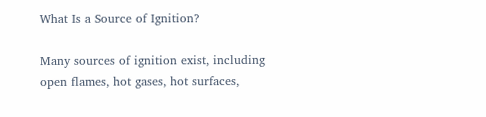What Is a Source of Ignition?

Many sources of ignition exist, including open flames, hot gases, hot surfaces,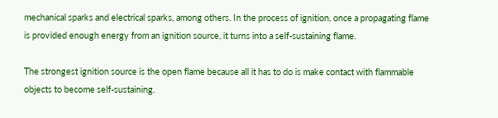mechanical sparks and electrical sparks, among others. In the process of ignition, once a propagating flame is provided enough energy from an ignition source, it turns into a self-sustaining flame.

The strongest ignition source is the open flame because all it has to do is make contact with flammable objects to become self-sustaining.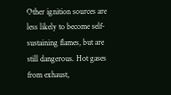Other ignition sources are less likely to become self-sustaining flames, but are still dangerous. Hot gases from exhaust,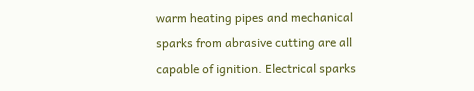warm heating pipes and mechanical sparks from abrasive cutting are all capable of ignition. Electrical sparks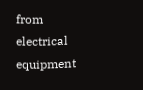from electrical equipment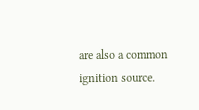are also a common ignition source.